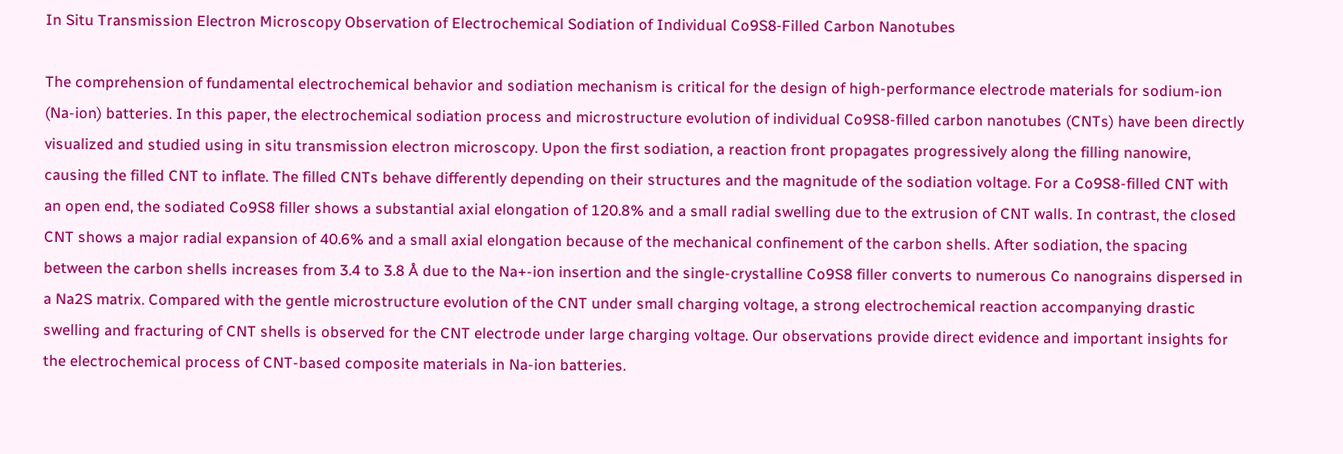In Situ Transmission Electron Microscopy Observation of Electrochemical Sodiation of Individual Co9S8‑Filled Carbon Nanotubes

The comprehension of fundamental electrochemical behavior and sodiation mechanism is critical for the design of high-performance electrode materials for sodium-ion (Na-ion) batteries. In this paper, the electrochemical sodiation process and microstructure evolution of individual Co9S8-filled carbon nanotubes (CNTs) have been directly visualized and studied using in situ transmission electron microscopy. Upon the first sodiation, a reaction front propagates progressively along the filling nanowire, causing the filled CNT to inflate. The filled CNTs behave differently depending on their structures and the magnitude of the sodiation voltage. For a Co9S8-filled CNT with an open end, the sodiated Co9S8 filler shows a substantial axial elongation of 120.8% and a small radial swelling due to the extrusion of CNT walls. In contrast, the closed CNT shows a major radial expansion of 40.6% and a small axial elongation because of the mechanical confinement of the carbon shells. After sodiation, the spacing between the carbon shells increases from 3.4 to 3.8 Å due to the Na+-ion insertion and the single-crystalline Co9S8 filler converts to numerous Co nanograins dispersed in a Na2S matrix. Compared with the gentle microstructure evolution of the CNT under small charging voltage, a strong electrochemical reaction accompanying drastic swelling and fracturing of CNT shells is observed for the CNT electrode under large charging voltage. Our observations provide direct evidence and important insights for the electrochemical process of CNT-based composite materials in Na-ion batteries.